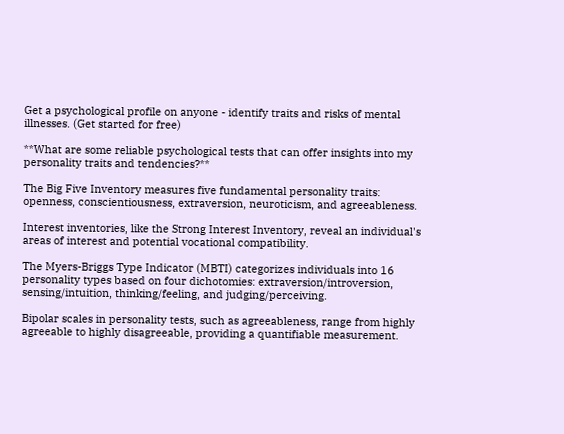Get a psychological profile on anyone - identify traits and risks of mental illnesses. (Get started for free)

**What are some reliable psychological tests that can offer insights into my personality traits and tendencies?**

The Big Five Inventory measures five fundamental personality traits: openness, conscientiousness, extraversion, neuroticism, and agreeableness.

Interest inventories, like the Strong Interest Inventory, reveal an individual's areas of interest and potential vocational compatibility.

The Myers-Briggs Type Indicator (MBTI) categorizes individuals into 16 personality types based on four dichotomies: extraversion/introversion, sensing/intuition, thinking/feeling, and judging/perceiving.

Bipolar scales in personality tests, such as agreeableness, range from highly agreeable to highly disagreeable, providing a quantifiable measurement.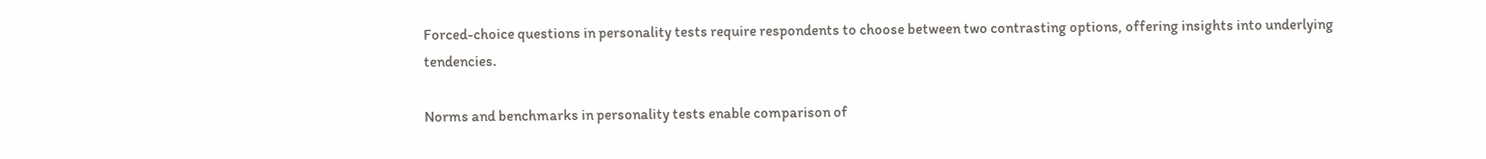Forced-choice questions in personality tests require respondents to choose between two contrasting options, offering insights into underlying tendencies.

Norms and benchmarks in personality tests enable comparison of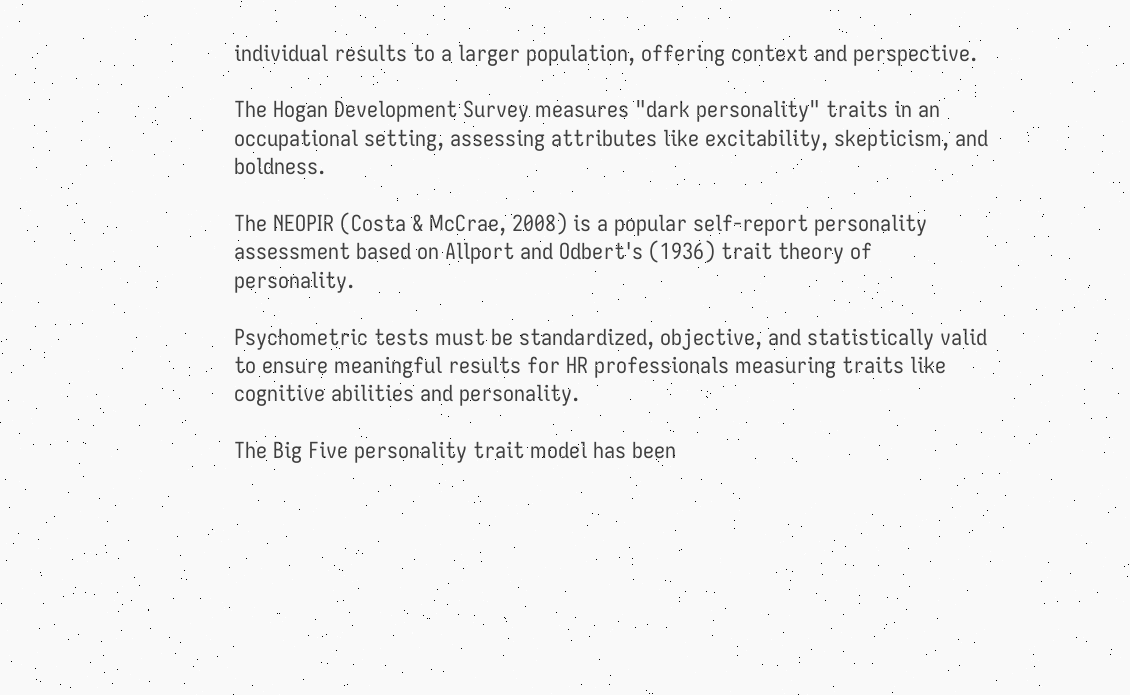individual results to a larger population, offering context and perspective.

The Hogan Development Survey measures "dark personality" traits in an occupational setting, assessing attributes like excitability, skepticism, and boldness.

The NEOPIR (Costa & McCrae, 2008) is a popular self-report personality assessment based on Allport and Odbert's (1936) trait theory of personality.

Psychometric tests must be standardized, objective, and statistically valid to ensure meaningful results for HR professionals measuring traits like cognitive abilities and personality.

The Big Five personality trait model has been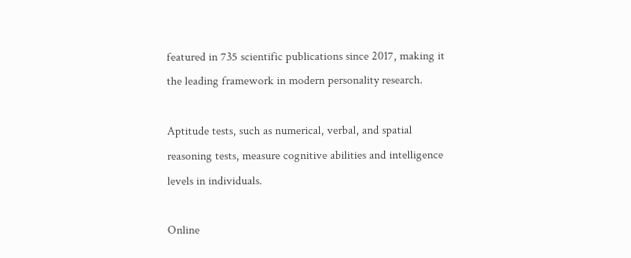featured in 735 scientific publications since 2017, making it the leading framework in modern personality research.

Aptitude tests, such as numerical, verbal, and spatial reasoning tests, measure cognitive abilities and intelligence levels in individuals.

Online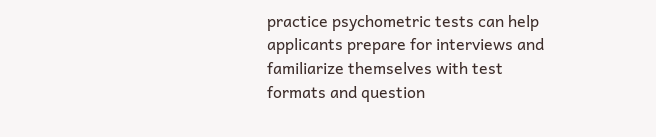practice psychometric tests can help applicants prepare for interviews and familiarize themselves with test formats and question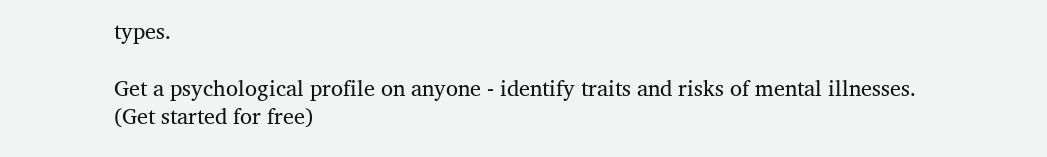types.

Get a psychological profile on anyone - identify traits and risks of mental illnesses. (Get started for free)